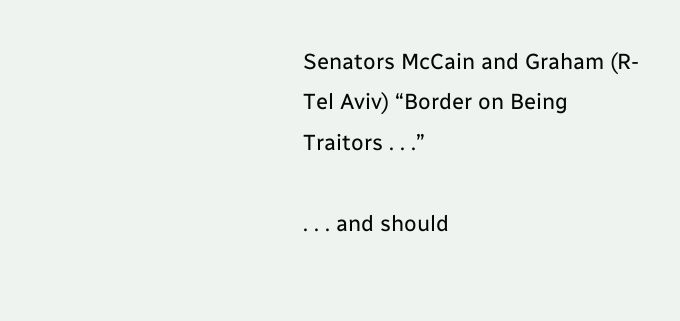Senators McCain and Graham (R-Tel Aviv) “Border on Being Traitors . . .”

. . . and should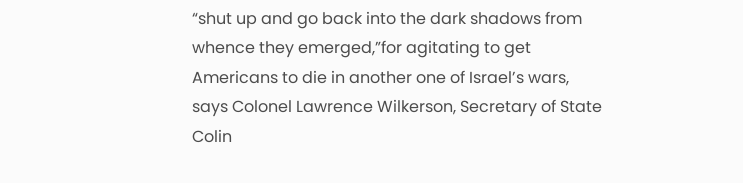“shut up and go back into the dark shadows from whence they emerged,”for agitating to get Americans to die in another one of Israel’s wars,  says Colonel Lawrence Wilkerson, Secretary of State Colin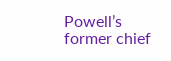Powell’s former chief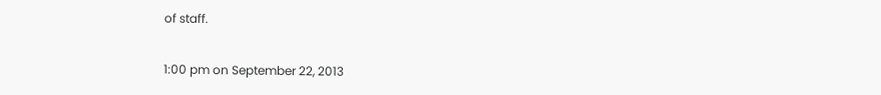of staff.


1:00 pm on September 22, 2013